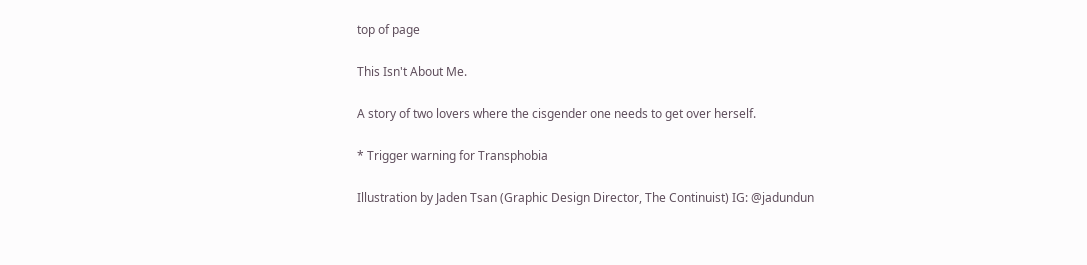top of page

This Isn't About Me.

A story of two lovers where the cisgender one needs to get over herself.

* Trigger warning for Transphobia

Illustration by Jaden Tsan (Graphic Design Director, The Continuist) IG: @jadundun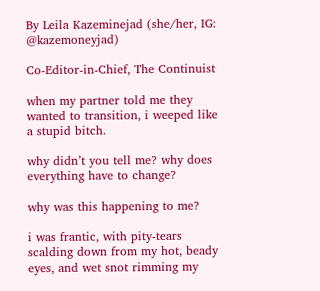By Leila Kazeminejad (she/her, IG: @kazemoneyjad)

Co-Editor-in-Chief, The Continuist

when my partner told me they wanted to transition, i weeped like a stupid bitch.

why didn’t you tell me? why does everything have to change?

why was this happening to me?

i was frantic, with pity-tears scalding down from my hot, beady eyes, and wet snot rimming my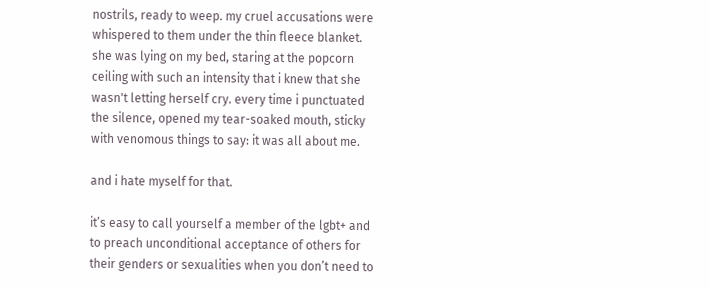nostrils, ready to weep. my cruel accusations were whispered to them under the thin fleece blanket. she was lying on my bed, staring at the popcorn ceiling with such an intensity that i knew that she wasn't letting herself cry. every time i punctuated the silence, opened my tear-soaked mouth, sticky with venomous things to say: it was all about me.

and i hate myself for that.

it’s easy to call yourself a member of the lgbt+ and to preach unconditional acceptance of others for their genders or sexualities when you don’t need to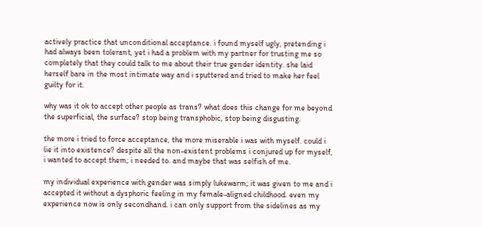actively practice that unconditional acceptance. i found myself ugly, pretending i had always been tolerant, yet i had a problem with my partner for trusting me so completely that they could talk to me about their true gender identity. she laid herself bare in the most intimate way and i sputtered and tried to make her feel guilty for it.

why was it ok to accept other people as trans? what does this change for me beyond the superficial, the surface? stop being transphobic, stop being disgusting.

the more i tried to force acceptance, the more miserable i was with myself. could i lie it into existence? despite all the non-existent problems i conjured up for myself, i wanted to accept them; i needed to. and maybe that was selfish of me.

my individual experience with gender was simply lukewarm; it was given to me and i accepted it without a dysphoric feeling in my female-aligned childhood. even my experience now is only secondhand. i can only support from the sidelines as my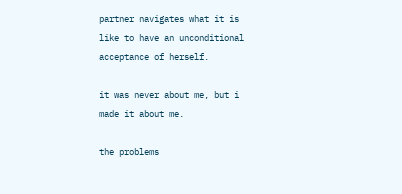partner navigates what it is like to have an unconditional acceptance of herself.

it was never about me, but i made it about me.

the problems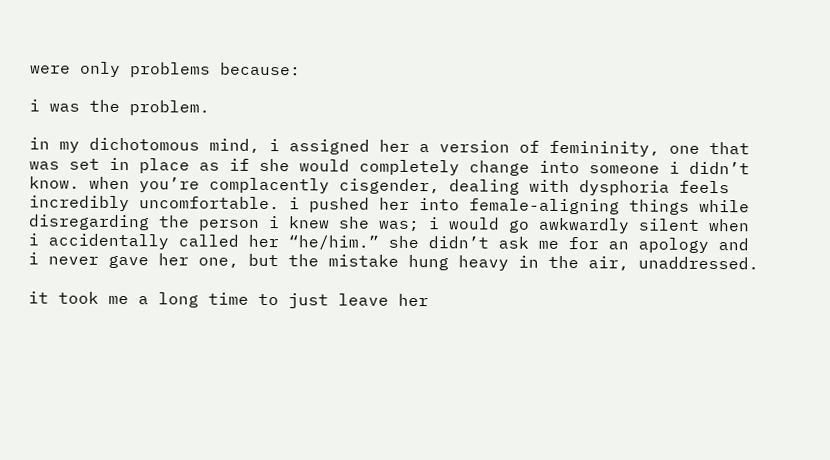were only problems because:

i was the problem.

in my dichotomous mind, i assigned her a version of femininity, one that was set in place as if she would completely change into someone i didn’t know. when you’re complacently cisgender, dealing with dysphoria feels incredibly uncomfortable. i pushed her into female-aligning things while disregarding the person i knew she was; i would go awkwardly silent when i accidentally called her “he/him.” she didn’t ask me for an apology and i never gave her one, but the mistake hung heavy in the air, unaddressed.

it took me a long time to just leave her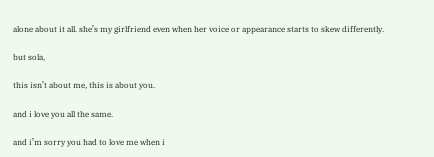alone about it all. she’s my girlfriend even when her voice or appearance starts to skew differently.

but sola,

this isn’t about me, this is about you.

and i love you all the same.

and i’m sorry you had to love me when i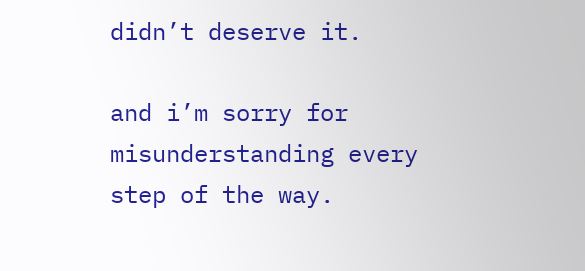didn’t deserve it.

and i’m sorry for misunderstanding every step of the way.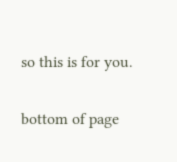so this is for you.


bottom of page